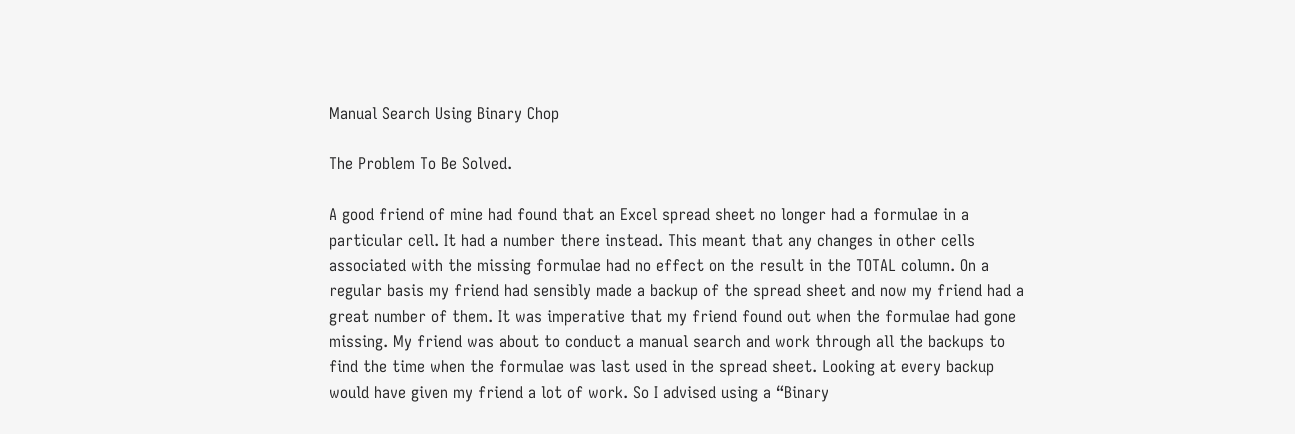Manual Search Using Binary Chop

The Problem To Be Solved.

A good friend of mine had found that an Excel spread sheet no longer had a formulae in a particular cell. It had a number there instead. This meant that any changes in other cells associated with the missing formulae had no effect on the result in the TOTAL column. On a regular basis my friend had sensibly made a backup of the spread sheet and now my friend had a great number of them. It was imperative that my friend found out when the formulae had gone missing. My friend was about to conduct a manual search and work through all the backups to find the time when the formulae was last used in the spread sheet. Looking at every backup would have given my friend a lot of work. So I advised using a “Binary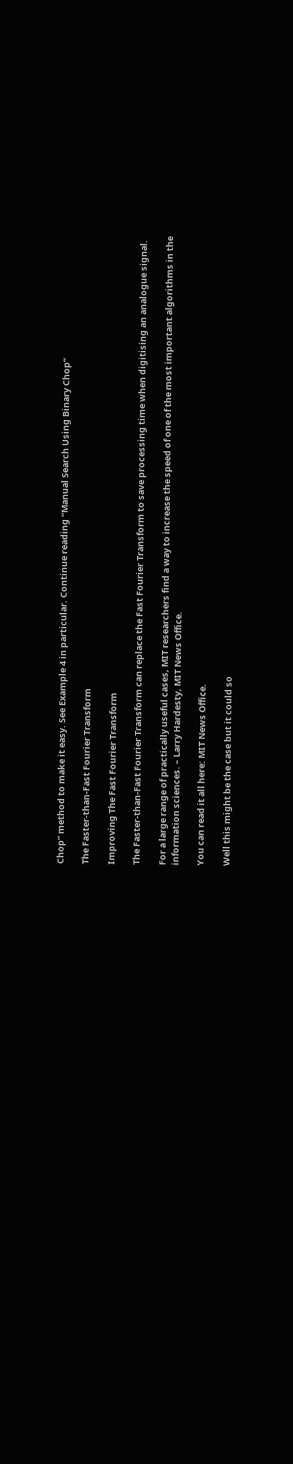Chop” method to make it easy. See Example 4 in particular. Continue reading “Manual Search Using Binary Chop”

The Faster-than-Fast Fourier Transform

Improving The Fast Fourier Transform

The Faster-than-Fast Fourier Transform can replace the Fast Fourier Transform to save processing time when digitising an analogue signal.

For a large range of practically useful cases, MIT researchers find a way to increase the speed of one of the most important algorithms in the information sciences. – Larry Hardesty, MIT News Office.

You can read it all here: MIT News Office.

Well this might be the case but it could so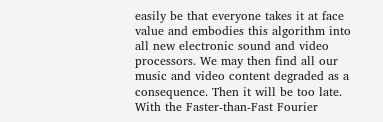easily be that everyone takes it at face value and embodies this algorithm into all new electronic sound and video processors. We may then find all our music and video content degraded as a consequence. Then it will be too late. With the Faster-than-Fast Fourier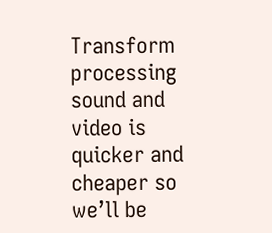Transform processing sound and video is quicker and cheaper so we’ll be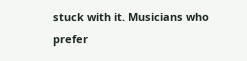stuck with it. Musicians who prefer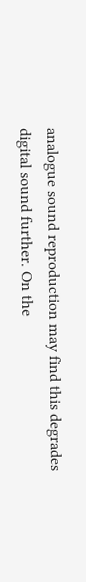analogue sound reproduction may find this degrades digital sound further. On the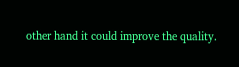other hand it could improve the quality.